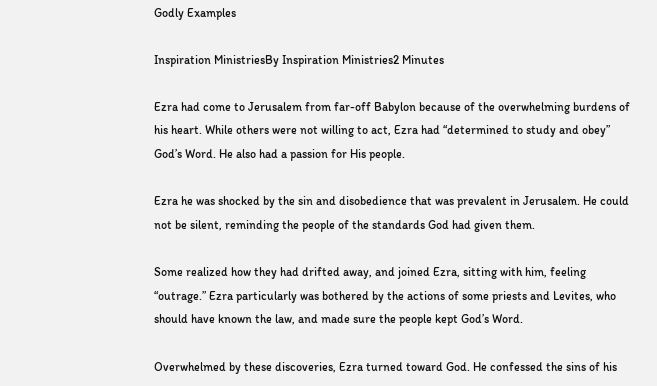Godly Examples

Inspiration MinistriesBy Inspiration Ministries2 Minutes

Ezra had come to Jerusalem from far-off Babylon because of the overwhelming burdens of his heart. While others were not willing to act, Ezra had “determined to study and obey” God’s Word. He also had a passion for His people.

Ezra he was shocked by the sin and disobedience that was prevalent in Jerusalem. He could not be silent, reminding the people of the standards God had given them.

Some realized how they had drifted away, and joined Ezra, sitting with him, feeling “outrage.” Ezra particularly was bothered by the actions of some priests and Levites, who should have known the law, and made sure the people kept God’s Word.

Overwhelmed by these discoveries, Ezra turned toward God. He confessed the sins of his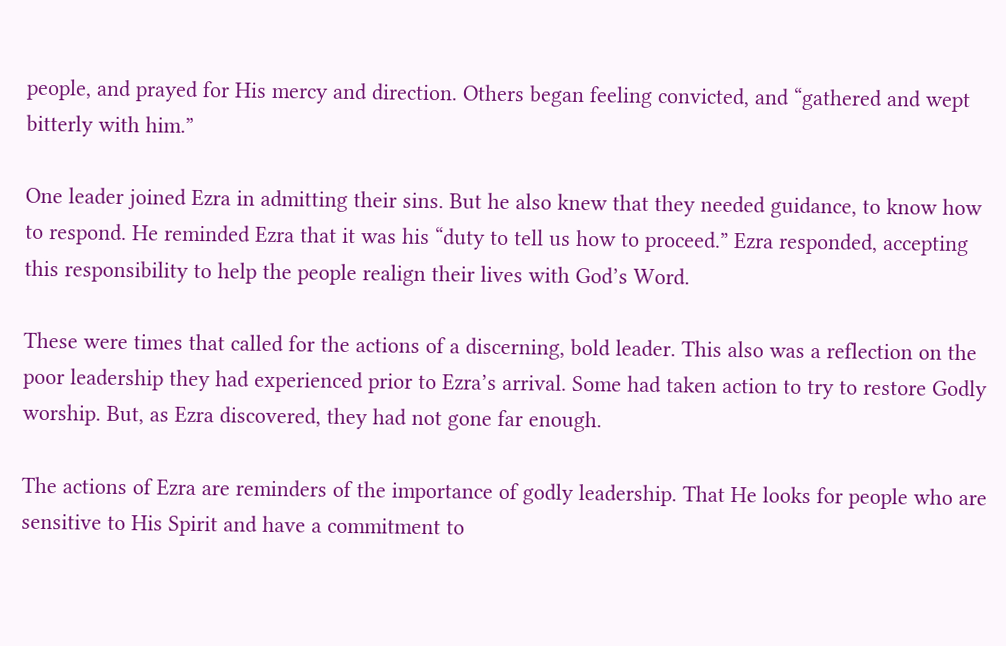people, and prayed for His mercy and direction. Others began feeling convicted, and “gathered and wept bitterly with him.”

One leader joined Ezra in admitting their sins. But he also knew that they needed guidance, to know how to respond. He reminded Ezra that it was his “duty to tell us how to proceed.” Ezra responded, accepting this responsibility to help the people realign their lives with God’s Word.

These were times that called for the actions of a discerning, bold leader. This also was a reflection on the poor leadership they had experienced prior to Ezra’s arrival. Some had taken action to try to restore Godly worship. But, as Ezra discovered, they had not gone far enough.

The actions of Ezra are reminders of the importance of godly leadership. That He looks for people who are sensitive to His Spirit and have a commitment to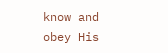know and obey His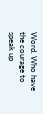Word. Who have the courage to speak up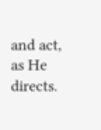and act, as He directs.